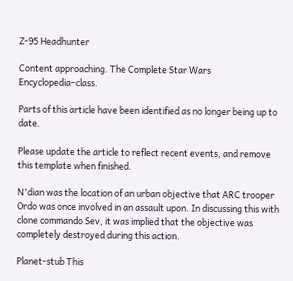Z-95 Headhunter

Content approaching. The Complete Star Wars Encyclopedia–class.

Parts of this article have been identified as no longer being up to date.

Please update the article to reflect recent events, and remove this template when finished.

N'dian was the location of an urban objective that ARC trooper Ordo was once involved in an assault upon. In discussing this with clone commando Sev, it was implied that the objective was completely destroyed during this action.

Planet-stub This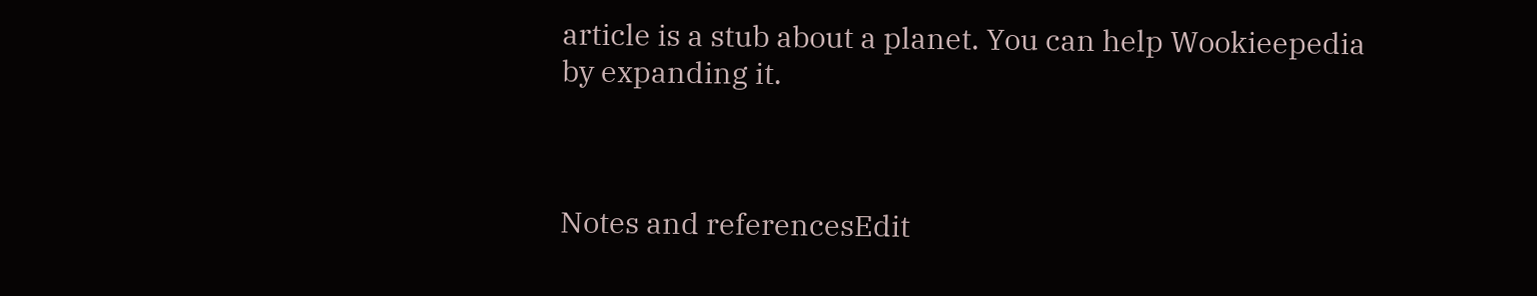article is a stub about a planet. You can help Wookieepedia by expanding it.



Notes and referencesEdit